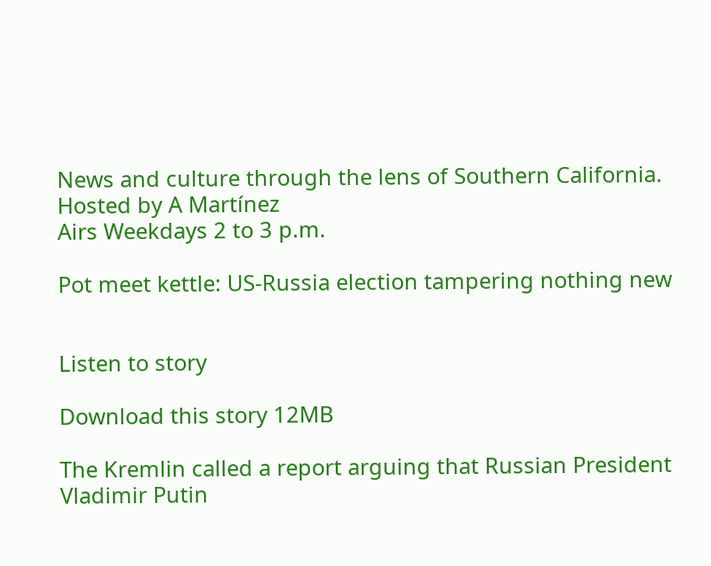News and culture through the lens of Southern California.
Hosted by A Martínez
Airs Weekdays 2 to 3 p.m.

Pot meet kettle: US-Russia election tampering nothing new


Listen to story

Download this story 12MB

The Kremlin called a report arguing that Russian President Vladimir Putin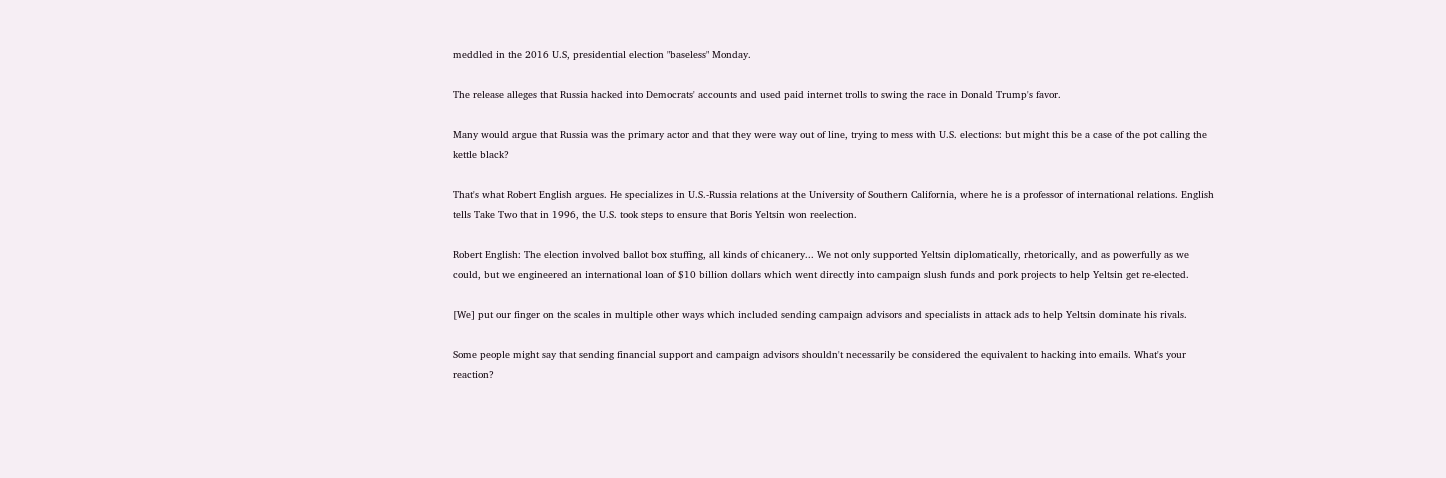meddled in the 2016 U.S, presidential election "baseless" Monday.

The release alleges that Russia hacked into Democrats' accounts and used paid internet trolls to swing the race in Donald Trump's favor.

Many would argue that Russia was the primary actor and that they were way out of line, trying to mess with U.S. elections: but might this be a case of the pot calling the kettle black?

That's what Robert English argues. He specializes in U.S.-Russia relations at the University of Southern California, where he is a professor of international relations. English tells Take Two that in 1996, the U.S. took steps to ensure that Boris Yeltsin won reelection.

Robert English: The election involved ballot box stuffing, all kinds of chicanery... We not only supported Yeltsin diplomatically, rhetorically, and as powerfully as we could, but we engineered an international loan of $10 billion dollars which went directly into campaign slush funds and pork projects to help Yeltsin get re-elected.

[We] put our finger on the scales in multiple other ways which included sending campaign advisors and specialists in attack ads to help Yeltsin dominate his rivals.

Some people might say that sending financial support and campaign advisors shouldn't necessarily be considered the equivalent to hacking into emails. What's your reaction?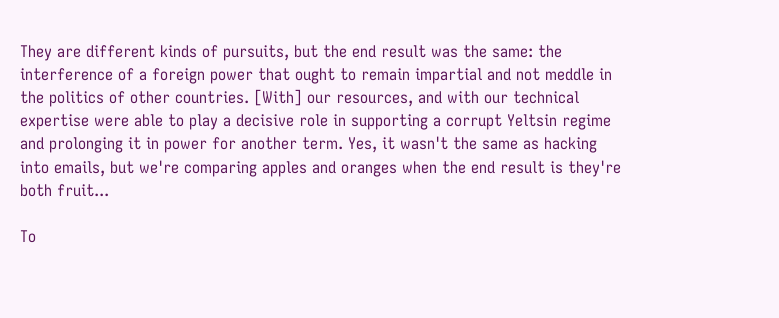They are different kinds of pursuits, but the end result was the same: the interference of a foreign power that ought to remain impartial and not meddle in the politics of other countries. [With] our resources, and with our technical expertise were able to play a decisive role in supporting a corrupt Yeltsin regime and prolonging it in power for another term. Yes, it wasn't the same as hacking into emails, but we're comparing apples and oranges when the end result is they're both fruit...

To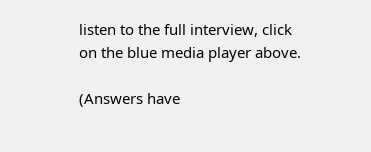listen to the full interview, click on the blue media player above.

(Answers have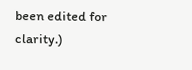been edited for clarity.)